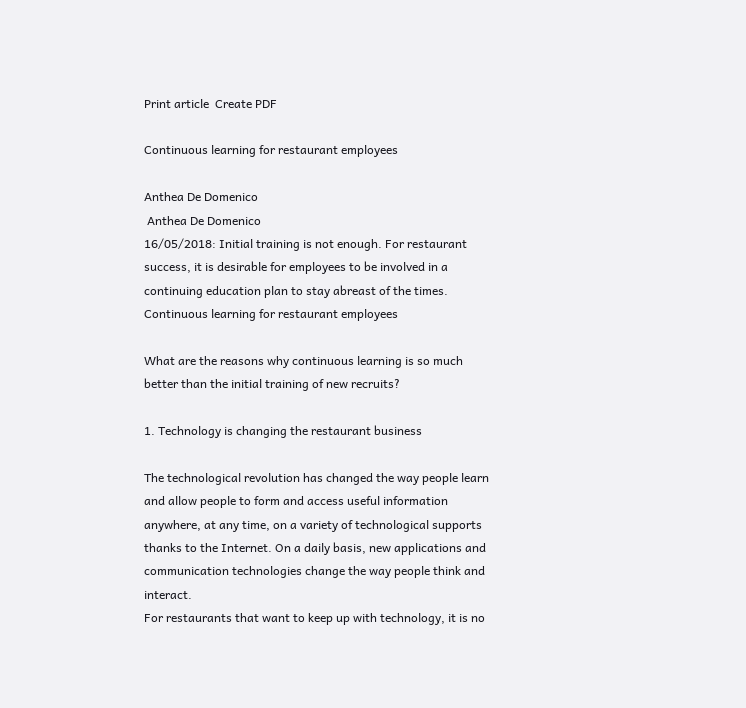Print article  Create PDF

Continuous learning for restaurant employees

Anthea De Domenico
 Anthea De Domenico
16/05/2018: Initial training is not enough. For restaurant success, it is desirable for employees to be involved in a continuing education plan to stay abreast of the times.
Continuous learning for restaurant employees

What are the reasons why continuous learning is so much better than the initial training of new recruits?

1. Technology is changing the restaurant business

The technological revolution has changed the way people learn and allow people to form and access useful information anywhere, at any time, on a variety of technological supports thanks to the Internet. On a daily basis, new applications and communication technologies change the way people think and interact.
For restaurants that want to keep up with technology, it is no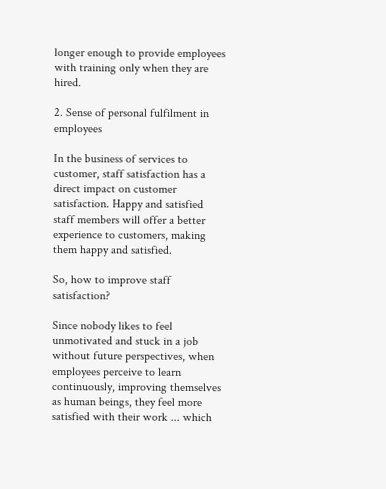longer enough to provide employees with training only when they are hired.

2. Sense of personal fulfilment in employees

In the business of services to customer, staff satisfaction has a direct impact on customer satisfaction. Happy and satisfied staff members will offer a better experience to customers, making them happy and satisfied.

So, how to improve staff satisfaction?

Since nobody likes to feel unmotivated and stuck in a job without future perspectives, when employees perceive to learn continuously, improving themselves as human beings, they feel more satisfied with their work ... which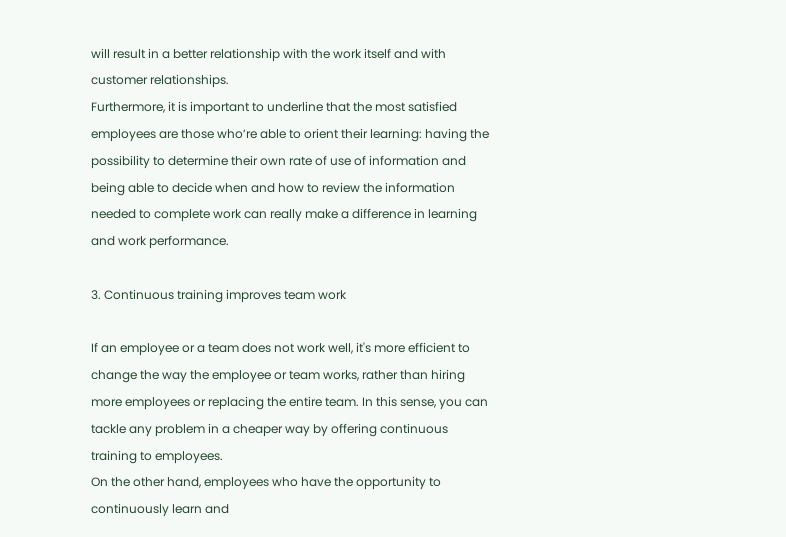will result in a better relationship with the work itself and with customer relationships.
Furthermore, it is important to underline that the most satisfied employees are those who’re able to orient their learning: having the possibility to determine their own rate of use of information and being able to decide when and how to review the information needed to complete work can really make a difference in learning and work performance.

3. Continuous training improves team work

If an employee or a team does not work well, it's more efficient to change the way the employee or team works, rather than hiring more employees or replacing the entire team. In this sense, you can tackle any problem in a cheaper way by offering continuous training to employees.
On the other hand, employees who have the opportunity to continuously learn and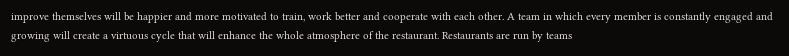improve themselves will be happier and more motivated to train, work better and cooperate with each other. A team in which every member is constantly engaged and growing will create a virtuous cycle that will enhance the whole atmosphere of the restaurant. Restaurants are run by teams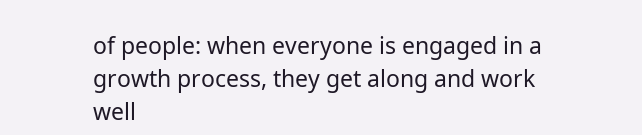of people: when everyone is engaged in a growth process, they get along and work well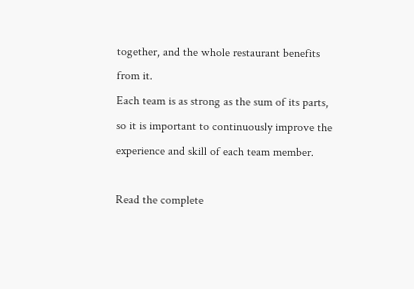together, and the whole restaurant benefits from it.
Each team is as strong as the sum of its parts, so it is important to continuously improve the experience and skill of each team member.

Read the complete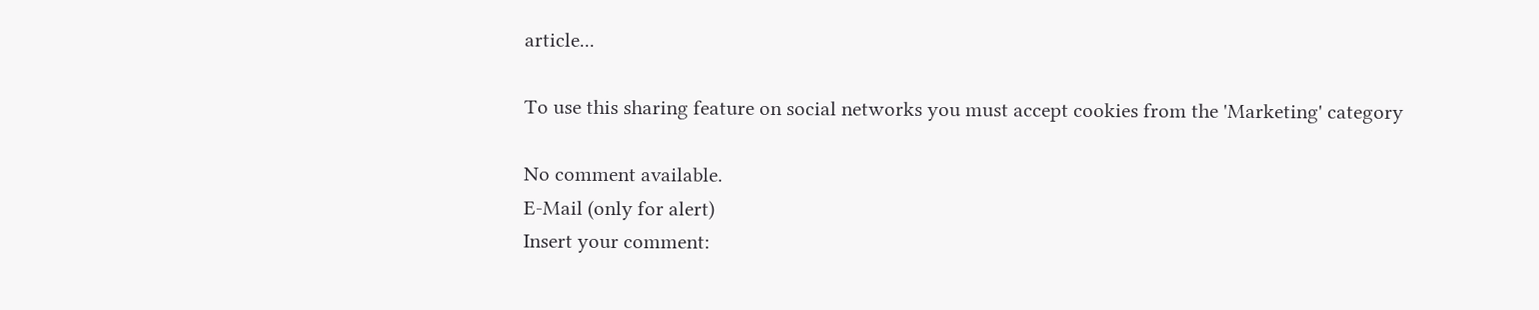article...

To use this sharing feature on social networks you must accept cookies from the 'Marketing' category

No comment available.
E-Mail (only for alert)
Insert your comment: